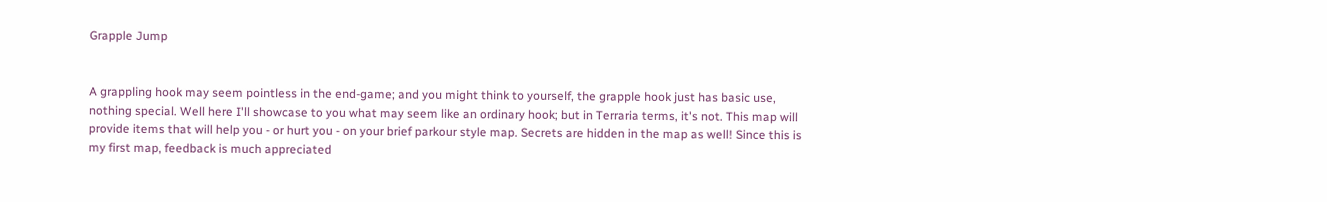Grapple Jump


A grappling hook may seem pointless in the end-game; and you might think to yourself, the grapple hook just has basic use, nothing special. Well here I'll showcase to you what may seem like an ordinary hook; but in Terraria terms, it's not. This map will provide items that will help you - or hurt you - on your brief parkour style map. Secrets are hidden in the map as well! Since this is my first map, feedback is much appreciated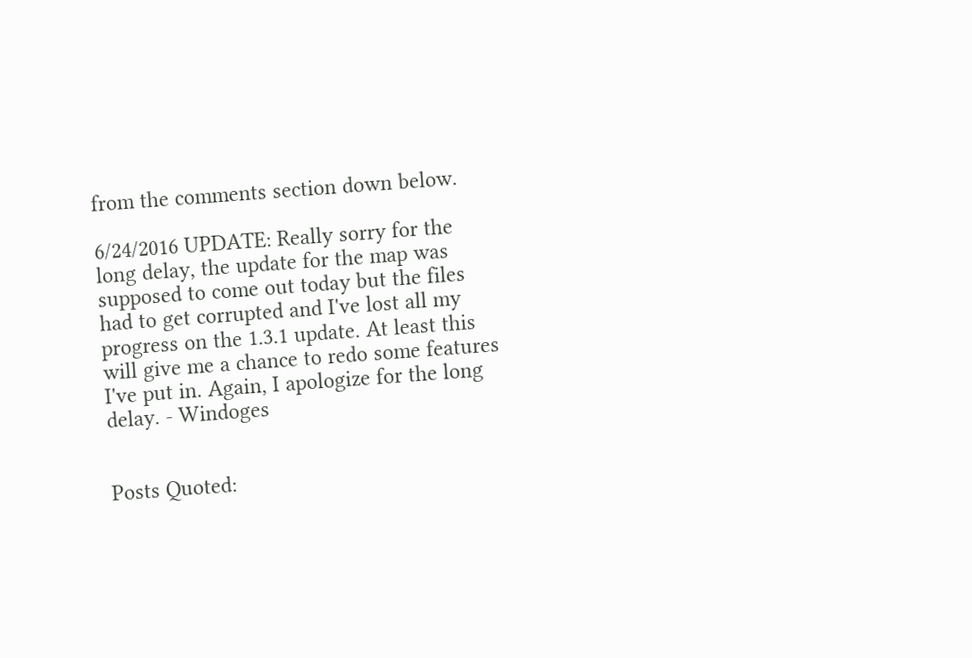from the comments section down below.

6/24/2016 UPDATE: Really sorry for the long delay, the update for the map was supposed to come out today but the files had to get corrupted and I've lost all my progress on the 1.3.1 update. At least this will give me a chance to redo some features I've put in. Again, I apologize for the long delay. - Windoges


Posts Quoted: